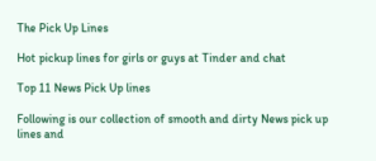The Pick Up Lines

Hot pickup lines for girls or guys at Tinder and chat

Top 11 News Pick Up lines

Following is our collection of smooth and dirty News pick up lines and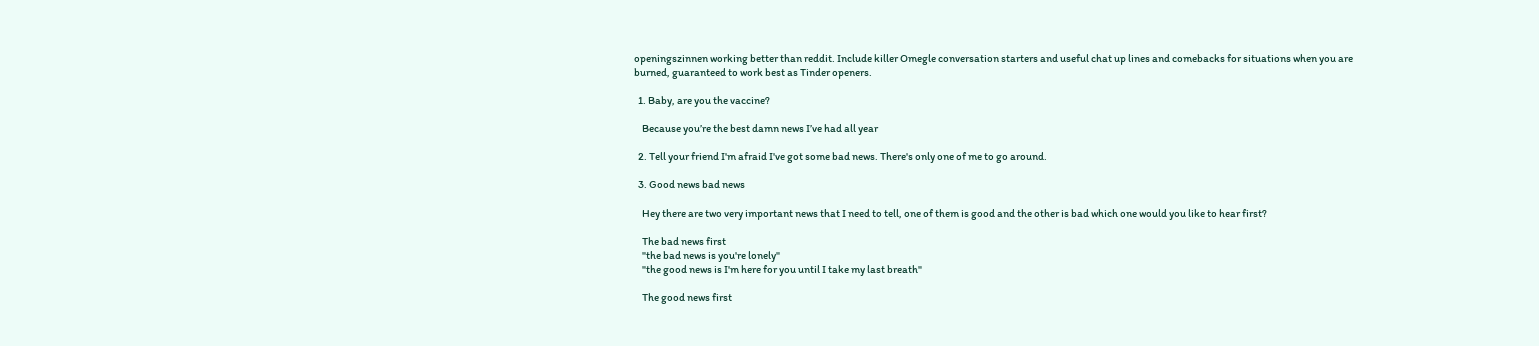openingszinnen working better than reddit. Include killer Omegle conversation starters and useful chat up lines and comebacks for situations when you are burned, guaranteed to work best as Tinder openers.

  1. Baby, are you the vaccine?

    Because you’re the best damn news I’ve had all year

  2. Tell your friend I'm afraid I've got some bad news. There's only one of me to go around.

  3. Good news bad news

    Hey there are two very important news that I need to tell, one of them is good and the other is bad which one would you like to hear first?

    The bad news first
    "the bad news is you're lonely"
    "the good news is I'm here for you until I take my last breath"

    The good news first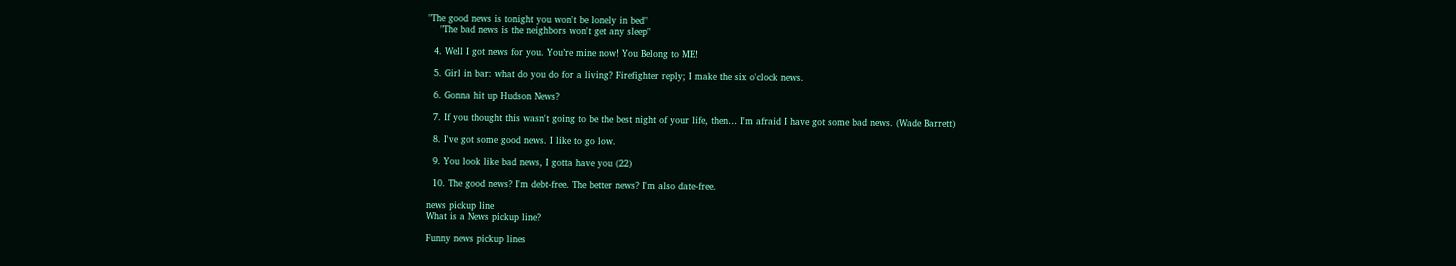"The good news is tonight you won't be lonely in bed"
    "The bad news is the neighbors won't get any sleep"

  4. Well I got news for you. You’re mine now! You Belong to ME!

  5. Girl in bar: what do you do for a living? Firefighter reply; I make the six o'clock news.

  6. Gonna hit up Hudson News?

  7. If you thought this wasn't going to be the best night of your life, then… I'm afraid I have got some bad news. (Wade Barrett)

  8. I've got some good news. I like to go low.

  9. You look like bad news, I gotta have you (22)

  10. The good news? I'm debt-free. The better news? I'm also date-free.

news pickup line
What is a News pickup line?

Funny news pickup lines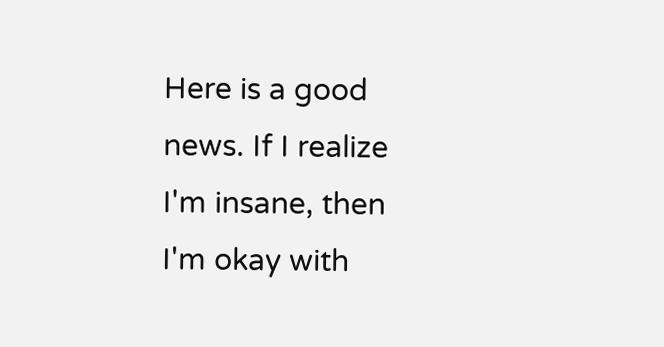Here is a good news. If I realize I'm insane, then I'm okay with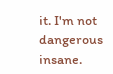it. I'm not dangerous insane.